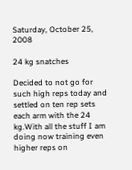Saturday, October 25, 2008

24 kg snatches

Decided to not go for such high reps today and settled on ten rep sets each arm with the 24 kg.With all the stuff I am doing now training even higher reps on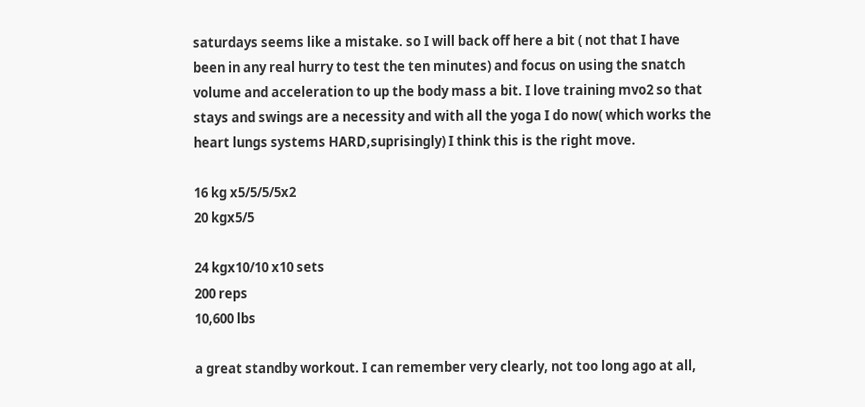saturdays seems like a mistake. so I will back off here a bit ( not that I have been in any real hurry to test the ten minutes) and focus on using the snatch volume and acceleration to up the body mass a bit. I love training mvo2 so that stays and swings are a necessity and with all the yoga I do now( which works the heart lungs systems HARD,suprisingly) I think this is the right move.

16 kg x5/5/5/5x2
20 kgx5/5

24 kgx10/10 x10 sets
200 reps
10,600 lbs

a great standby workout. I can remember very clearly, not too long ago at all,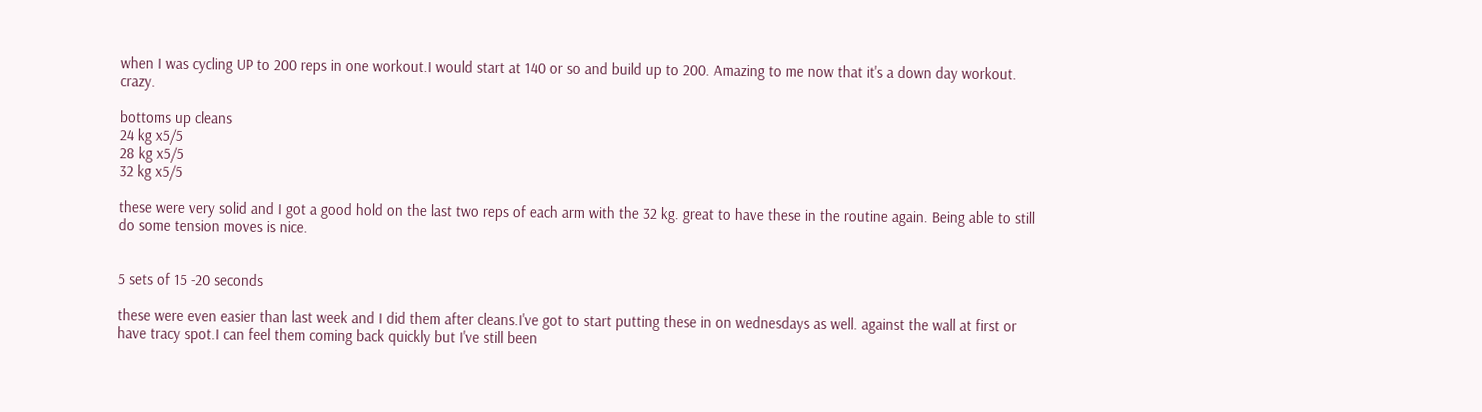when I was cycling UP to 200 reps in one workout.I would start at 140 or so and build up to 200. Amazing to me now that it's a down day workout. crazy.

bottoms up cleans
24 kg x5/5
28 kg x5/5
32 kg x5/5

these were very solid and I got a good hold on the last two reps of each arm with the 32 kg. great to have these in the routine again. Being able to still do some tension moves is nice.


5 sets of 15 -20 seconds

these were even easier than last week and I did them after cleans.I've got to start putting these in on wednesdays as well. against the wall at first or have tracy spot.I can feel them coming back quickly but I've still been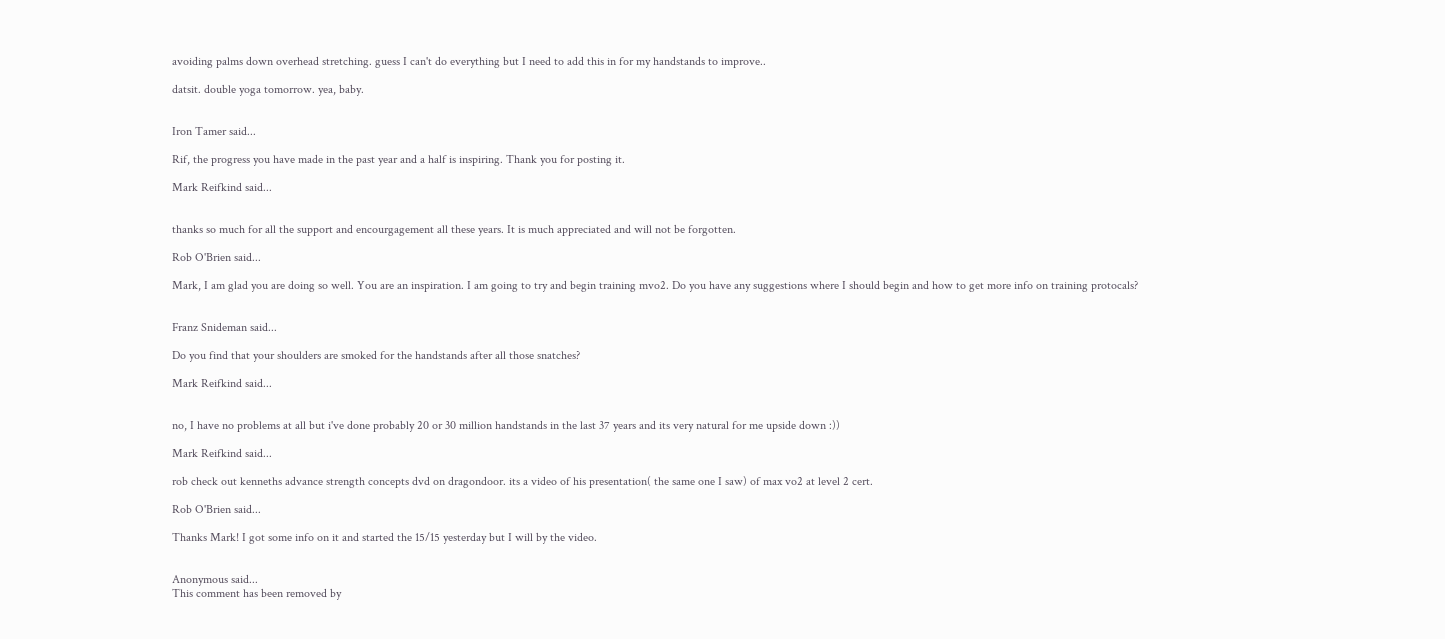avoiding palms down overhead stretching. guess I can't do everything but I need to add this in for my handstands to improve..

datsit. double yoga tomorrow. yea, baby.


Iron Tamer said...

Rif, the progress you have made in the past year and a half is inspiring. Thank you for posting it.

Mark Reifkind said...


thanks so much for all the support and encourgagement all these years. It is much appreciated and will not be forgotten.

Rob O'Brien said...

Mark, I am glad you are doing so well. You are an inspiration. I am going to try and begin training mvo2. Do you have any suggestions where I should begin and how to get more info on training protocals?


Franz Snideman said...

Do you find that your shoulders are smoked for the handstands after all those snatches?

Mark Reifkind said...


no, I have no problems at all but i've done probably 20 or 30 million handstands in the last 37 years and its very natural for me upside down :))

Mark Reifkind said...

rob check out kenneths advance strength concepts dvd on dragondoor. its a video of his presentation( the same one I saw) of max vo2 at level 2 cert.

Rob O'Brien said...

Thanks Mark! I got some info on it and started the 15/15 yesterday but I will by the video.


Anonymous said...
This comment has been removed by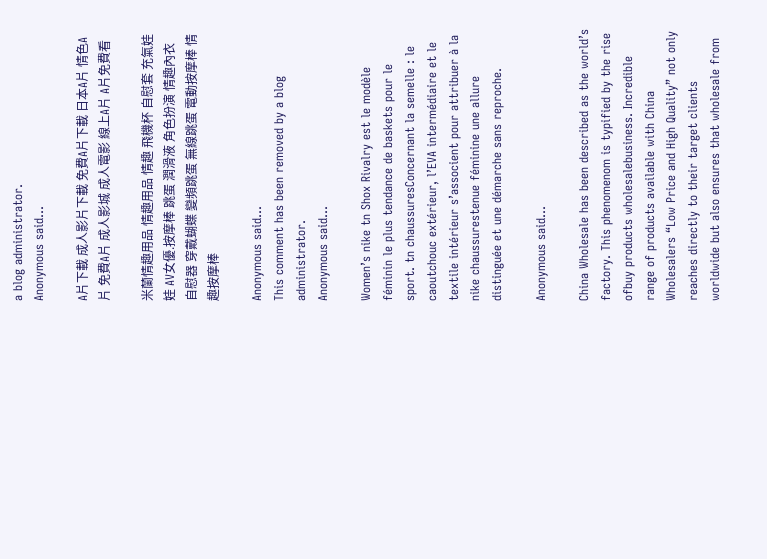a blog administrator.
Anonymous said...

A片下載 成人影片下載 免費A片下載 日本A片 情色A片 免費A片 成人影城 成人電影 線上A片 A片免費看

米蘭情趣用品 情趣用品 情趣 飛機杯 自慰套 充氣娃娃 AV女優.按摩棒 跳蛋 潤滑液 角色扮演 情趣內衣 自慰器 穿戴蝴蝶 變頻跳蛋 無線跳蛋 電動按摩棒 情趣按摩棒

Anonymous said...
This comment has been removed by a blog administrator.
Anonymous said...

Women’s nike tn Shox Rivalry est le modèle féminin le plus tendance de baskets pour le sport. tn chaussuresConcernant la semelle : le caoutchouc extérieur, l’EVA intermédiaire et le textile intérieur s’associent pour attribuer à la nike chaussurestenue féminine une allure distinguée et une démarche sans reproche.

Anonymous said...

China Wholesale has been described as the world’s factory. This phenomenom is typified by the rise ofbuy products wholesalebusiness. Incredible range of products available with China Wholesalers “Low Price and High Quality” not only reaches directly to their target clients worldwide but also ensures that wholesale from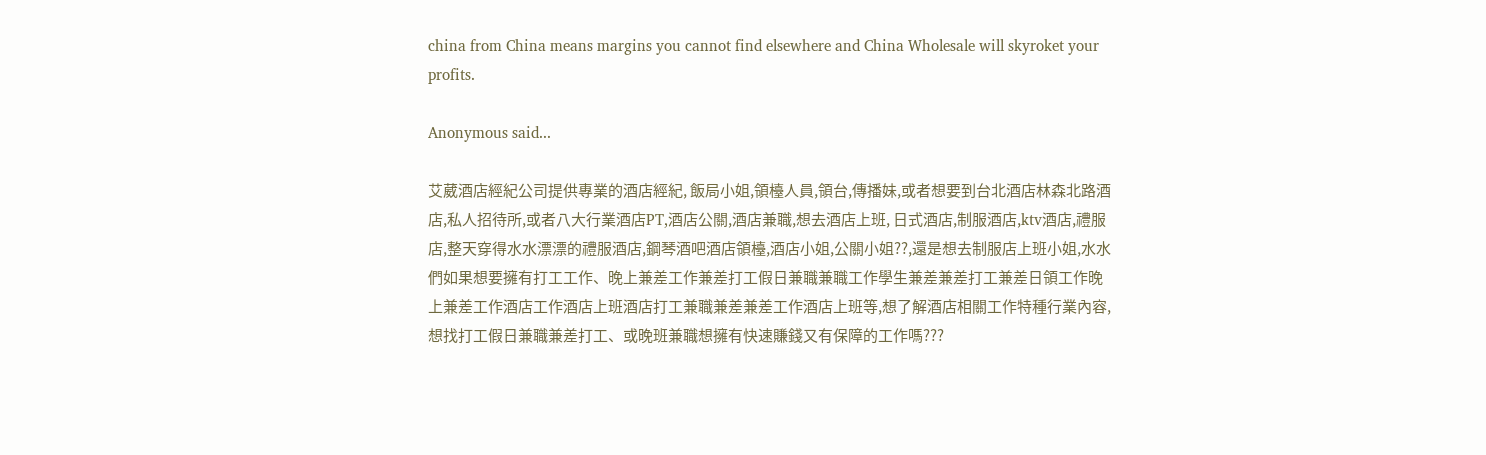china from China means margins you cannot find elsewhere and China Wholesale will skyroket your profits.

Anonymous said...

艾葳酒店經紀公司提供專業的酒店經紀, 飯局小姐,領檯人員,領台,傳播妹,或者想要到台北酒店林森北路酒店,私人招待所,或者八大行業酒店PT,酒店公關,酒店兼職,想去酒店上班, 日式酒店,制服酒店,ktv酒店,禮服店,整天穿得水水漂漂的禮服酒店,鋼琴酒吧酒店領檯,酒店小姐,公關小姐??,還是想去制服店上班小姐,水水們如果想要擁有打工工作、晚上兼差工作兼差打工假日兼職兼職工作學生兼差兼差打工兼差日領工作晚上兼差工作酒店工作酒店上班酒店打工兼職兼差兼差工作酒店上班等,想了解酒店相關工作特種行業內容,想找打工假日兼職兼差打工、或晚班兼職想擁有快速賺錢又有保障的工作嗎???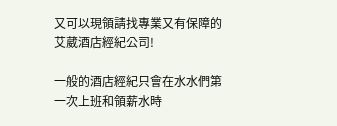又可以現領請找專業又有保障的艾葳酒店經紀公司!

一般的酒店經紀只會在水水們第一次上班和領薪水時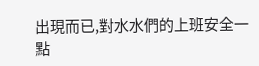出現而已,對水水們的上班安全一點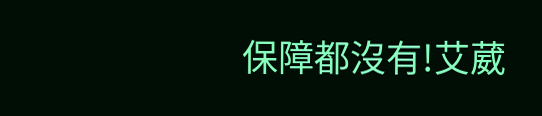保障都沒有!艾葳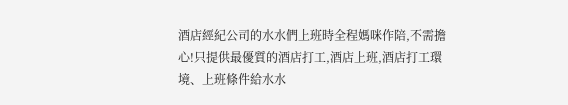酒店經紀公司的水水們上班時全程媽咪作陪,不需擔心!只提供最優質的酒店打工,酒店上班,酒店打工環境、上班條件給水水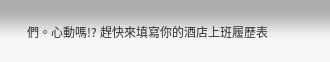們。心動嗎!? 趕快來填寫你的酒店上班履歷表